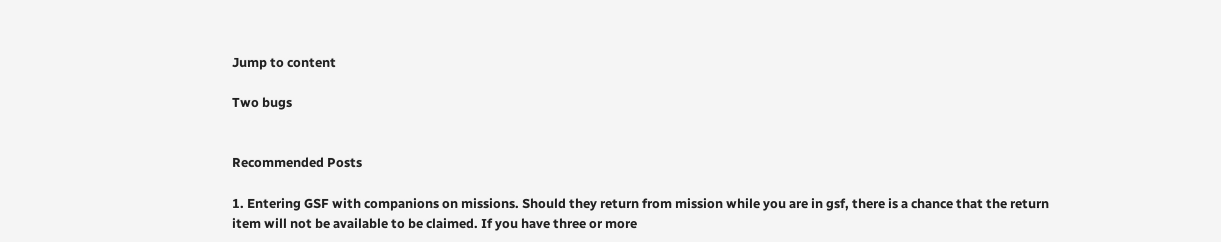Jump to content

Two bugs


Recommended Posts

1. Entering GSF with companions on missions. Should they return from mission while you are in gsf, there is a chance that the return item will not be available to be claimed. If you have three or more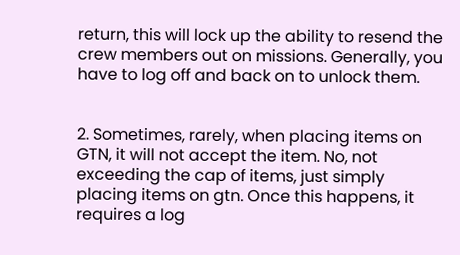return, this will lock up the ability to resend the crew members out on missions. Generally, you have to log off and back on to unlock them.


2. Sometimes, rarely, when placing items on GTN, it will not accept the item. No, not exceeding the cap of items, just simply placing items on gtn. Once this happens, it requires a log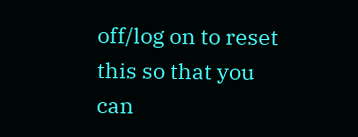off/log on to reset this so that you can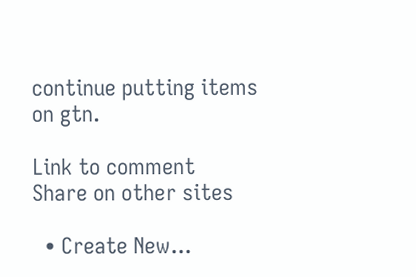continue putting items on gtn.

Link to comment
Share on other sites

  • Create New...